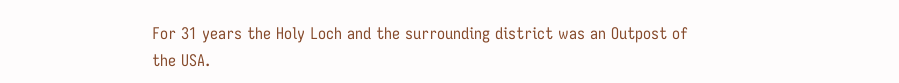For 31 years the Holy Loch and the surrounding district was an Outpost of the USA.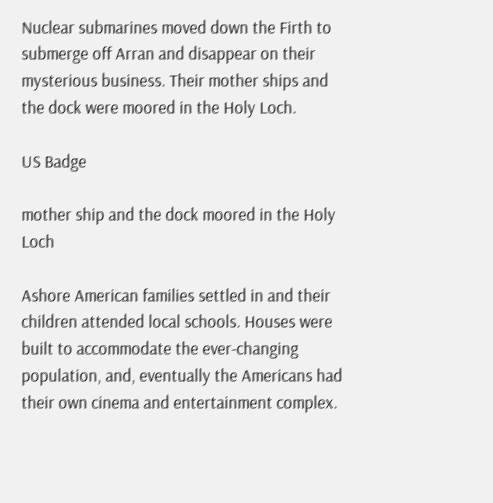Nuclear submarines moved down the Firth to submerge off Arran and disappear on their mysterious business. Their mother ships and the dock were moored in the Holy Loch.

US Badge

mother ship and the dock moored in the Holy Loch

Ashore American families settled in and their children attended local schools. Houses were built to accommodate the ever-changing population, and, eventually the Americans had their own cinema and entertainment complex.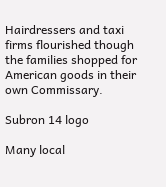Hairdressers and taxi firms flourished though the families shopped for American goods in their own Commissary.

Subron 14 logo

Many local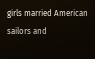girls married American sailors and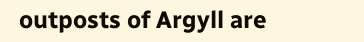outposts of Argyll are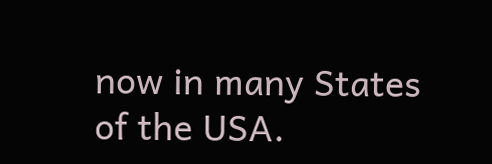now in many States of the USA.